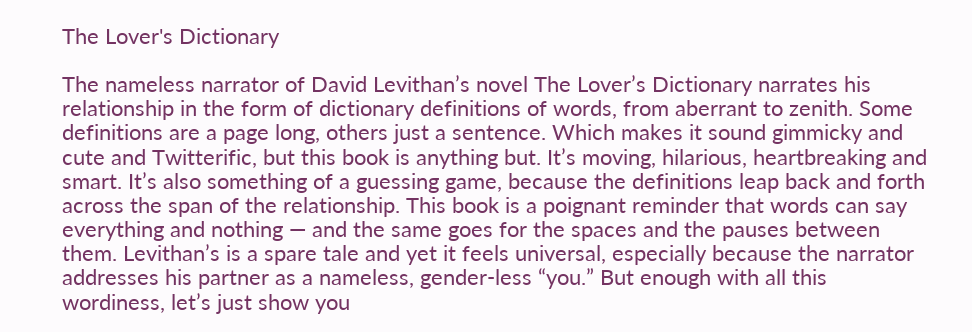The Lover's Dictionary

The nameless narrator of David Levithan’s novel The Lover’s Dictionary narrates his relationship in the form of dictionary definitions of words, from aberrant to zenith. Some definitions are a page long, others just a sentence. Which makes it sound gimmicky and cute and Twitterific, but this book is anything but. It’s moving, hilarious, heartbreaking and smart. It’s also something of a guessing game, because the definitions leap back and forth across the span of the relationship. This book is a poignant reminder that words can say everything and nothing — and the same goes for the spaces and the pauses between them. Levithan’s is a spare tale and yet it feels universal, especially because the narrator addresses his partner as a nameless, gender-less “you.” But enough with all this wordiness, let’s just show you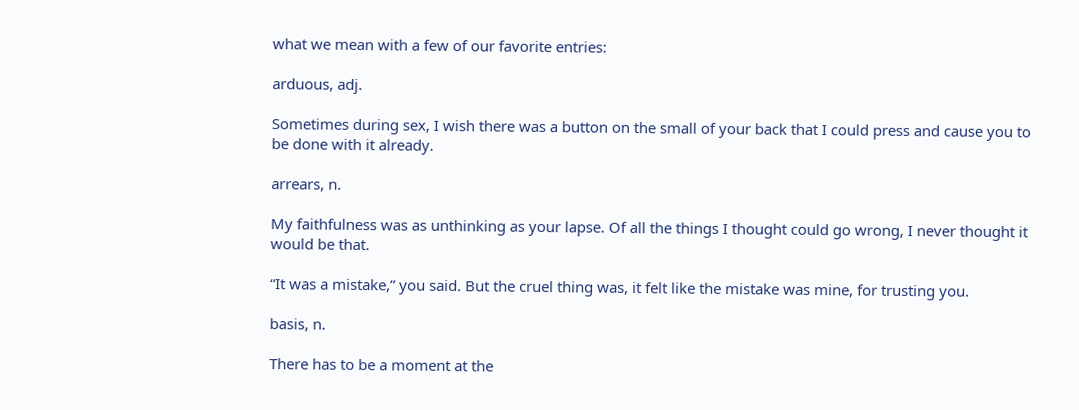what we mean with a few of our favorite entries:

arduous, adj.

Sometimes during sex, I wish there was a button on the small of your back that I could press and cause you to be done with it already.

arrears, n.

My faithfulness was as unthinking as your lapse. Of all the things I thought could go wrong, I never thought it would be that.

“It was a mistake,” you said. But the cruel thing was, it felt like the mistake was mine, for trusting you.

basis, n.

There has to be a moment at the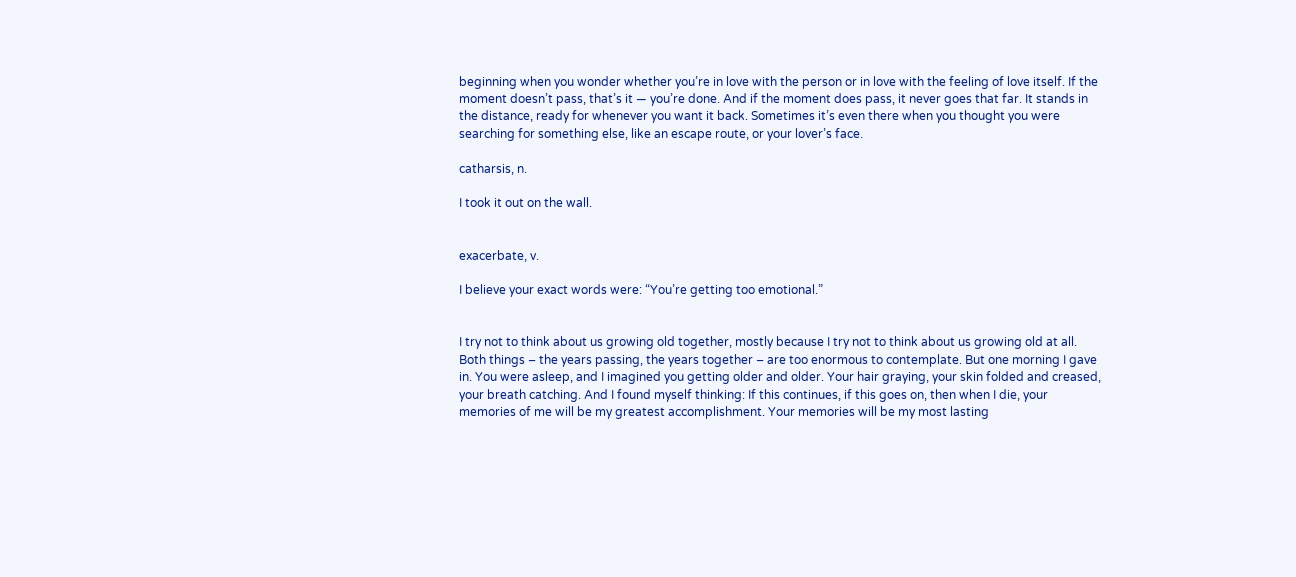beginning when you wonder whether you’re in love with the person or in love with the feeling of love itself. If the moment doesn’t pass, that’s it — you’re done. And if the moment does pass, it never goes that far. It stands in the distance, ready for whenever you want it back. Sometimes it’s even there when you thought you were searching for something else, like an escape route, or your lover’s face.

catharsis, n.

I took it out on the wall.


exacerbate, v.

I believe your exact words were: “You’re getting too emotional.”


I try not to think about us growing old together, mostly because I try not to think about us growing old at all. Both things – the years passing, the years together – are too enormous to contemplate. But one morning I gave in. You were asleep, and I imagined you getting older and older. Your hair graying, your skin folded and creased, your breath catching. And I found myself thinking: If this continues, if this goes on, then when I die, your memories of me will be my greatest accomplishment. Your memories will be my most lasting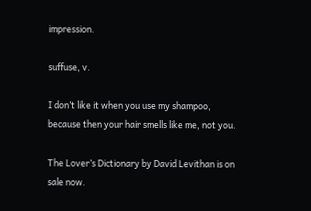impression.

suffuse, v.

I don’t like it when you use my shampoo, because then your hair smells like me, not you.

The Lover’s Dictionary by David Levithan is on sale now.